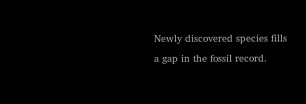Newly discovered species fills a gap in the fossil record.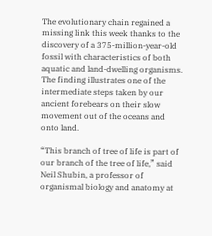The evolutionary chain regained a missing link this week thanks to the discovery of a 375-million-year-old fossil with characteristics of both aquatic and land-dwelling organisms. The finding illustrates one of the intermediate steps taken by our ancient forebears on their slow movement out of the oceans and onto land.

“This branch of tree of life is part of our branch of the tree of life,” said Neil Shubin, a professor of organismal biology and anatomy at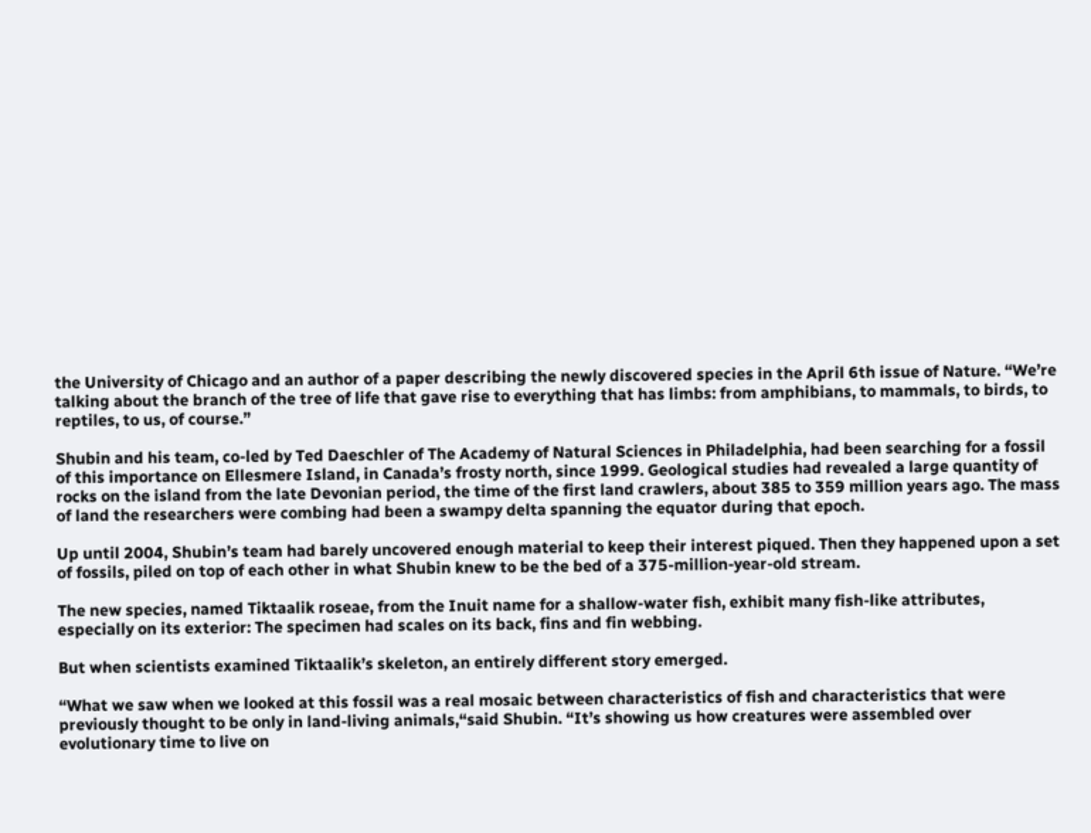the University of Chicago and an author of a paper describing the newly discovered species in the April 6th issue of Nature. “We’re talking about the branch of the tree of life that gave rise to everything that has limbs: from amphibians, to mammals, to birds, to reptiles, to us, of course.”

Shubin and his team, co-led by Ted Daeschler of The Academy of Natural Sciences in Philadelphia, had been searching for a fossil of this importance on Ellesmere Island, in Canada’s frosty north, since 1999. Geological studies had revealed a large quantity of rocks on the island from the late Devonian period, the time of the first land crawlers, about 385 to 359 million years ago. The mass of land the researchers were combing had been a swampy delta spanning the equator during that epoch.

Up until 2004, Shubin’s team had barely uncovered enough material to keep their interest piqued. Then they happened upon a set of fossils, piled on top of each other in what Shubin knew to be the bed of a 375-million-year-old stream.

The new species, named Tiktaalik roseae, from the Inuit name for a shallow-water fish, exhibit many fish-like attributes, especially on its exterior: The specimen had scales on its back, fins and fin webbing.

But when scientists examined Tiktaalik’s skeleton, an entirely different story emerged.

“What we saw when we looked at this fossil was a real mosaic between characteristics of fish and characteristics that were previously thought to be only in land-living animals,“said Shubin. “It’s showing us how creatures were assembled over evolutionary time to live on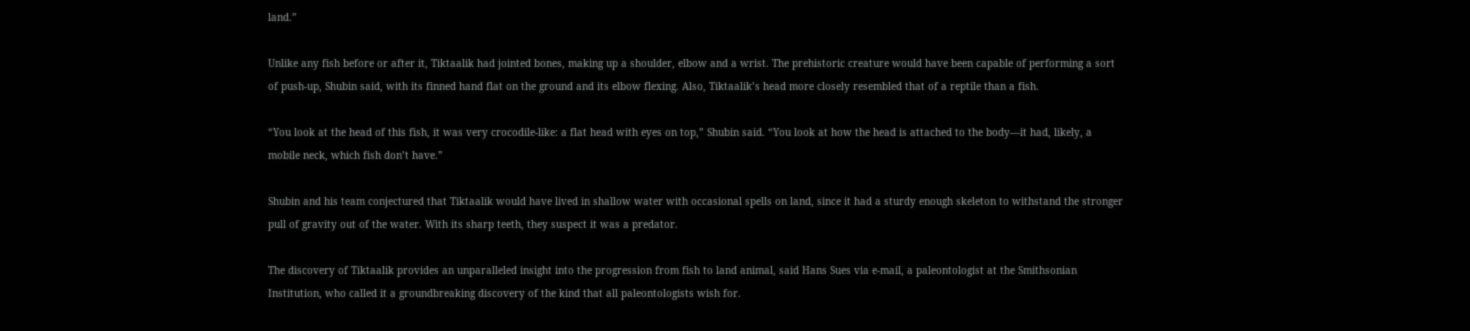land.”

Unlike any fish before or after it, Tiktaalik had jointed bones, making up a shoulder, elbow and a wrist. The prehistoric creature would have been capable of performing a sort of push-up, Shubin said, with its finned hand flat on the ground and its elbow flexing. Also, Tiktaalik’s head more closely resembled that of a reptile than a fish.

“You look at the head of this fish, it was very crocodile-like: a flat head with eyes on top,” Shubin said. “You look at how the head is attached to the body—it had, likely, a mobile neck, which fish don’t have.”

Shubin and his team conjectured that Tiktaalik would have lived in shallow water with occasional spells on land, since it had a sturdy enough skeleton to withstand the stronger pull of gravity out of the water. With its sharp teeth, they suspect it was a predator.

The discovery of Tiktaalik provides an unparalleled insight into the progression from fish to land animal, said Hans Sues via e-mail, a paleontologist at the Smithsonian Institution, who called it a groundbreaking discovery of the kind that all paleontologists wish for.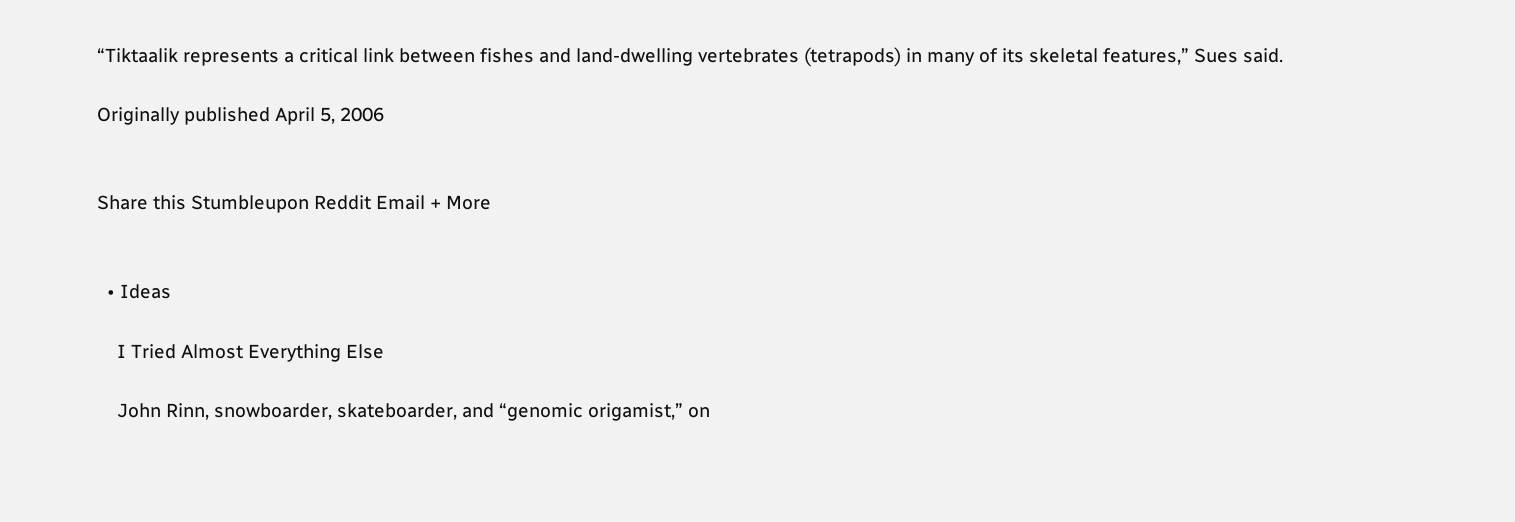“Tiktaalik represents a critical link between fishes and land-dwelling vertebrates (tetrapods) in many of its skeletal features,” Sues said.

Originally published April 5, 2006


Share this Stumbleupon Reddit Email + More


  • Ideas

    I Tried Almost Everything Else

    John Rinn, snowboarder, skateboarder, and “genomic origamist,” on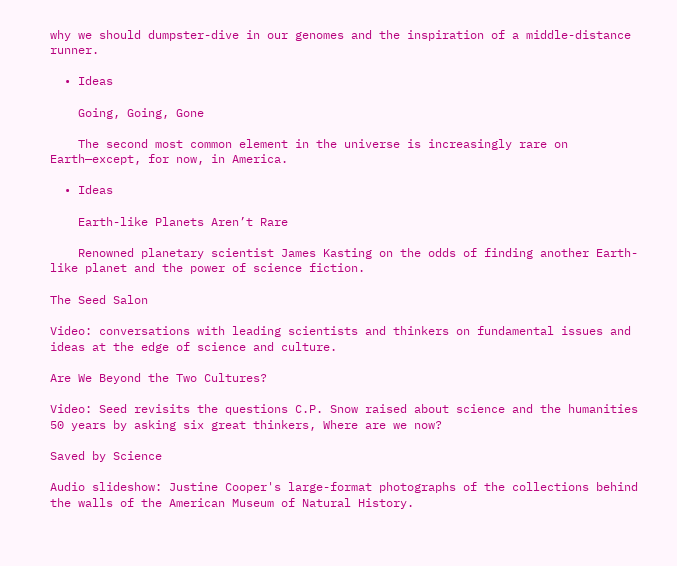why we should dumpster-dive in our genomes and the inspiration of a middle-distance runner.

  • Ideas

    Going, Going, Gone

    The second most common element in the universe is increasingly rare on Earth—except, for now, in America.

  • Ideas

    Earth-like Planets Aren’t Rare

    Renowned planetary scientist James Kasting on the odds of finding another Earth-like planet and the power of science fiction.

The Seed Salon

Video: conversations with leading scientists and thinkers on fundamental issues and ideas at the edge of science and culture.

Are We Beyond the Two Cultures?

Video: Seed revisits the questions C.P. Snow raised about science and the humanities 50 years by asking six great thinkers, Where are we now?

Saved by Science

Audio slideshow: Justine Cooper's large-format photographs of the collections behind the walls of the American Museum of Natural History.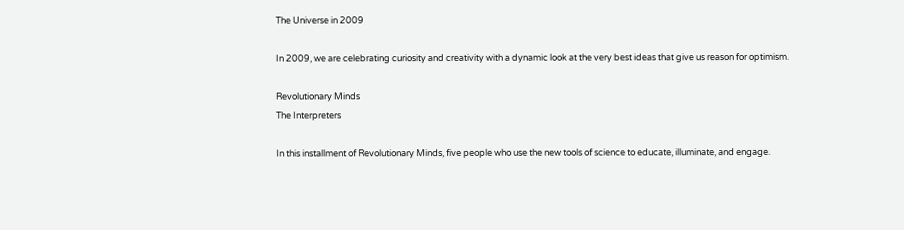The Universe in 2009

In 2009, we are celebrating curiosity and creativity with a dynamic look at the very best ideas that give us reason for optimism.

Revolutionary Minds
The Interpreters

In this installment of Revolutionary Minds, five people who use the new tools of science to educate, illuminate, and engage.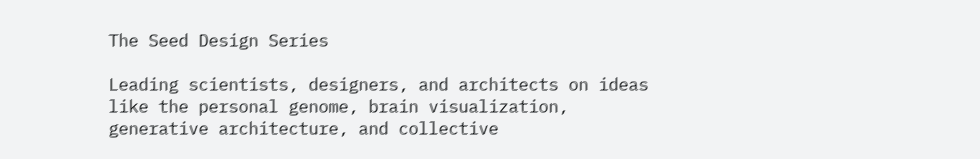The Seed Design Series

Leading scientists, designers, and architects on ideas like the personal genome, brain visualization, generative architecture, and collective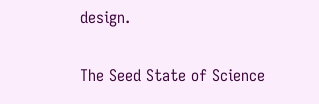design.

The Seed State of Science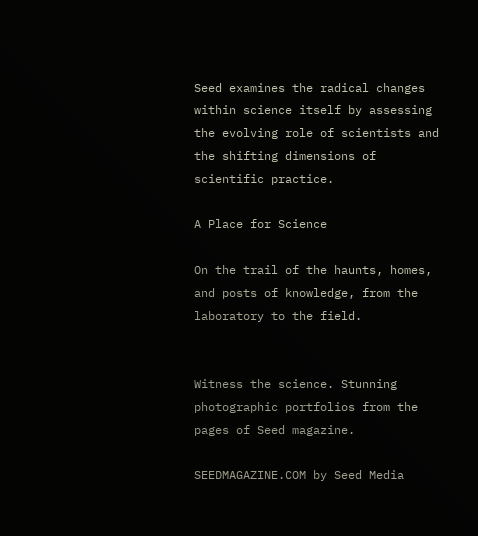Seed examines the radical changes within science itself by assessing the evolving role of scientists and the shifting dimensions of scientific practice.

A Place for Science

On the trail of the haunts, homes, and posts of knowledge, from the laboratory to the field.


Witness the science. Stunning photographic portfolios from the pages of Seed magazine.

SEEDMAGAZINE.COM by Seed Media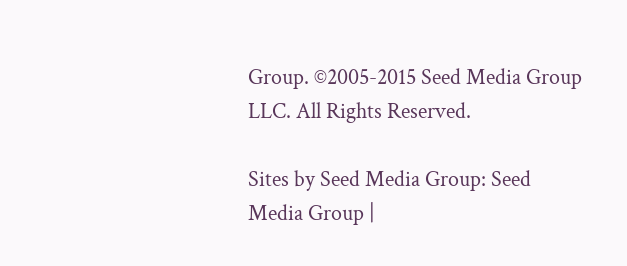Group. ©2005-2015 Seed Media Group LLC. All Rights Reserved.

Sites by Seed Media Group: Seed Media Group |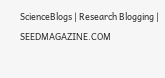ScienceBlogs | Research Blogging | SEEDMAGAZINE.COM